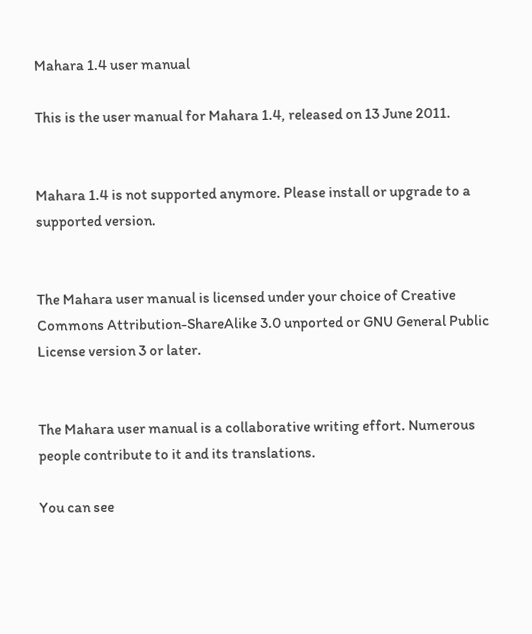Mahara 1.4 user manual

This is the user manual for Mahara 1.4, released on 13 June 2011.


Mahara 1.4 is not supported anymore. Please install or upgrade to a supported version.


The Mahara user manual is licensed under your choice of Creative Commons Attribution-ShareAlike 3.0 unported or GNU General Public License version 3 or later.


The Mahara user manual is a collaborative writing effort. Numerous people contribute to it and its translations.

You can see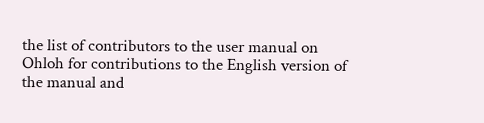the list of contributors to the user manual on Ohloh for contributions to the English version of the manual and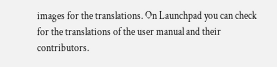images for the translations. On Launchpad you can check for the translations of the user manual and their contributors.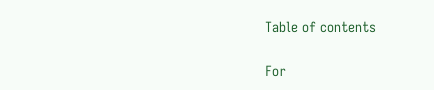Table of contents

For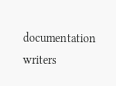documentation writers